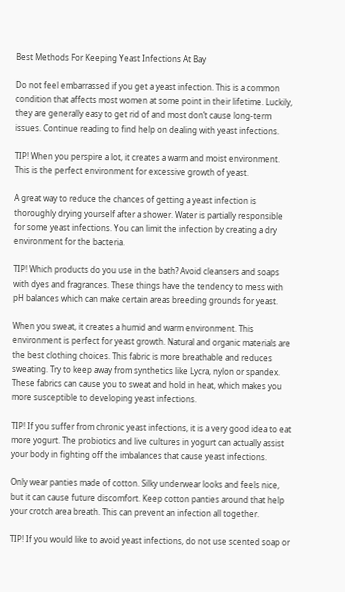Best Methods For Keeping Yeast Infections At Bay

Do not feel embarrassed if you get a yeast infection. This is a common condition that affects most women at some point in their lifetime. Luckily, they are generally easy to get rid of and most don’t cause long-term issues. Continue reading to find help on dealing with yeast infections.

TIP! When you perspire a lot, it creates a warm and moist environment. This is the perfect environment for excessive growth of yeast.

A great way to reduce the chances of getting a yeast infection is thoroughly drying yourself after a shower. Water is partially responsible for some yeast infections. You can limit the infection by creating a dry environment for the bacteria.

TIP! Which products do you use in the bath? Avoid cleansers and soaps with dyes and fragrances. These things have the tendency to mess with pH balances which can make certain areas breeding grounds for yeast.

When you sweat, it creates a humid and warm environment. This environment is perfect for yeast growth. Natural and organic materials are the best clothing choices. This fabric is more breathable and reduces sweating. Try to keep away from synthetics like Lycra, nylon or spandex. These fabrics can cause you to sweat and hold in heat, which makes you more susceptible to developing yeast infections.

TIP! If you suffer from chronic yeast infections, it is a very good idea to eat more yogurt. The probiotics and live cultures in yogurt can actually assist your body in fighting off the imbalances that cause yeast infections.

Only wear panties made of cotton. Silky underwear looks and feels nice, but it can cause future discomfort. Keep cotton panties around that help your crotch area breath. This can prevent an infection all together.

TIP! If you would like to avoid yeast infections, do not use scented soap or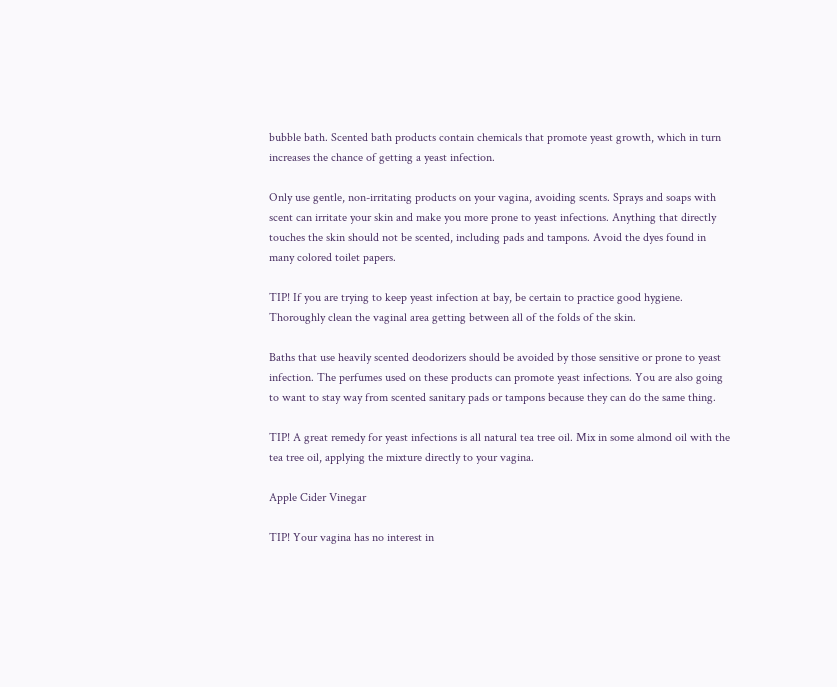bubble bath. Scented bath products contain chemicals that promote yeast growth, which in turn increases the chance of getting a yeast infection.

Only use gentle, non-irritating products on your vagina, avoiding scents. Sprays and soaps with scent can irritate your skin and make you more prone to yeast infections. Anything that directly touches the skin should not be scented, including pads and tampons. Avoid the dyes found in many colored toilet papers.

TIP! If you are trying to keep yeast infection at bay, be certain to practice good hygiene. Thoroughly clean the vaginal area getting between all of the folds of the skin.

Baths that use heavily scented deodorizers should be avoided by those sensitive or prone to yeast infection. The perfumes used on these products can promote yeast infections. You are also going to want to stay way from scented sanitary pads or tampons because they can do the same thing.

TIP! A great remedy for yeast infections is all natural tea tree oil. Mix in some almond oil with the tea tree oil, applying the mixture directly to your vagina.

Apple Cider Vinegar

TIP! Your vagina has no interest in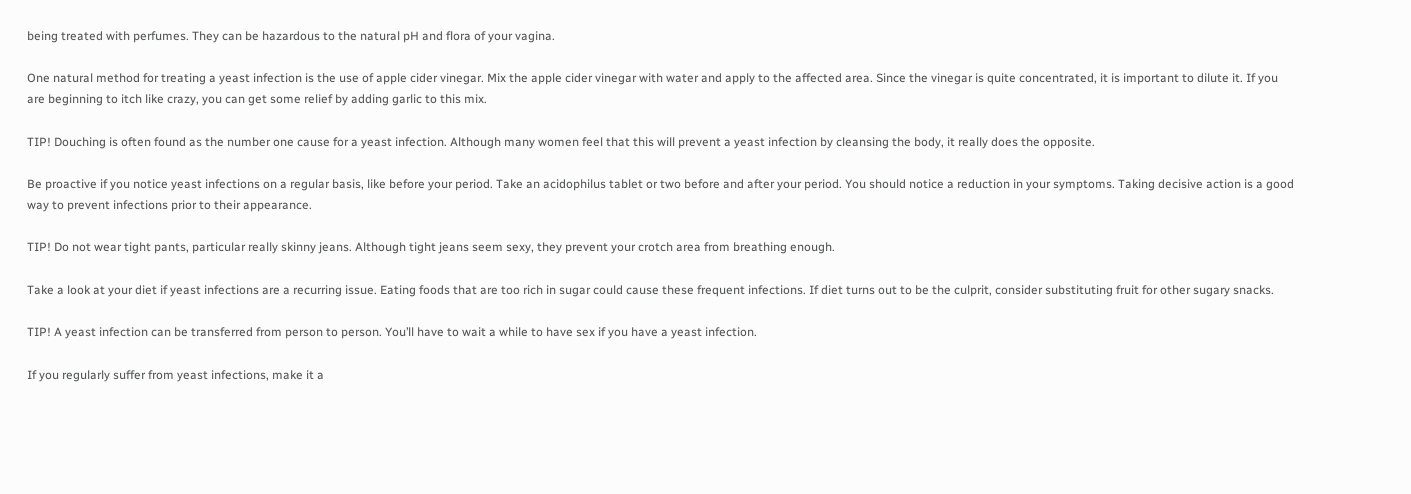being treated with perfumes. They can be hazardous to the natural pH and flora of your vagina.

One natural method for treating a yeast infection is the use of apple cider vinegar. Mix the apple cider vinegar with water and apply to the affected area. Since the vinegar is quite concentrated, it is important to dilute it. If you are beginning to itch like crazy, you can get some relief by adding garlic to this mix.

TIP! Douching is often found as the number one cause for a yeast infection. Although many women feel that this will prevent a yeast infection by cleansing the body, it really does the opposite.

Be proactive if you notice yeast infections on a regular basis, like before your period. Take an acidophilus tablet or two before and after your period. You should notice a reduction in your symptoms. Taking decisive action is a good way to prevent infections prior to their appearance.

TIP! Do not wear tight pants, particular really skinny jeans. Although tight jeans seem sexy, they prevent your crotch area from breathing enough.

Take a look at your diet if yeast infections are a recurring issue. Eating foods that are too rich in sugar could cause these frequent infections. If diet turns out to be the culprit, consider substituting fruit for other sugary snacks.

TIP! A yeast infection can be transferred from person to person. You’ll have to wait a while to have sex if you have a yeast infection.

If you regularly suffer from yeast infections, make it a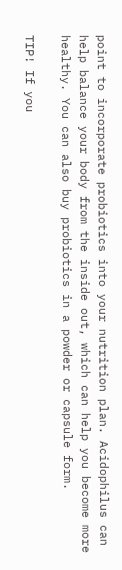point to incorporate probiotics into your nutrition plan. Acidophilus can help balance your body from the inside out, which can help you become more healthy. You can also buy probiotics in a powder or capsule form.

TIP! If you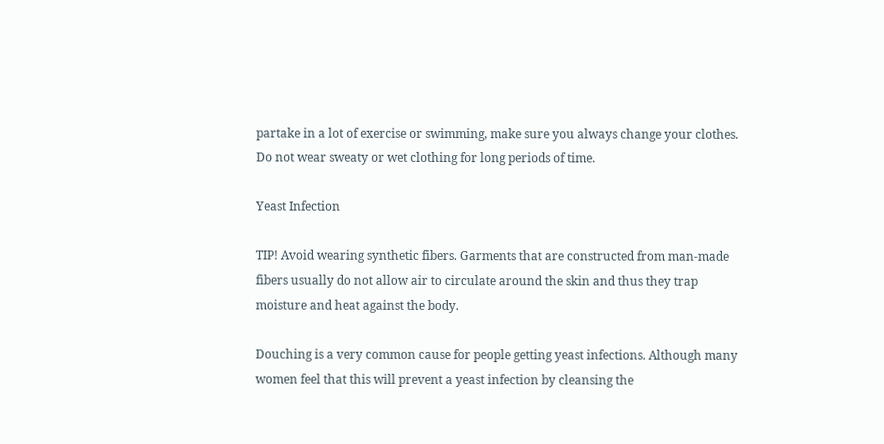partake in a lot of exercise or swimming, make sure you always change your clothes. Do not wear sweaty or wet clothing for long periods of time.

Yeast Infection

TIP! Avoid wearing synthetic fibers. Garments that are constructed from man-made fibers usually do not allow air to circulate around the skin and thus they trap moisture and heat against the body.

Douching is a very common cause for people getting yeast infections. Although many women feel that this will prevent a yeast infection by cleansing the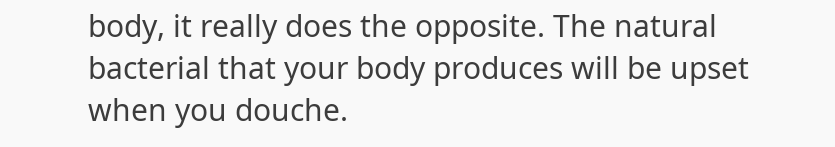body, it really does the opposite. The natural bacterial that your body produces will be upset when you douche.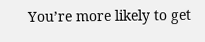You’re more likely to get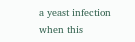a yeast infection when this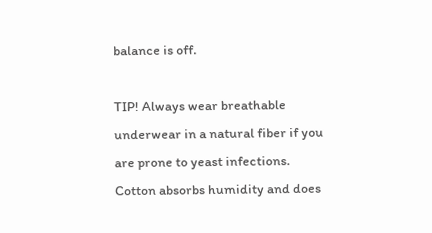balance is off.

TIP! Always wear breathable underwear in a natural fiber if you are prone to yeast infections. Cotton absorbs humidity and does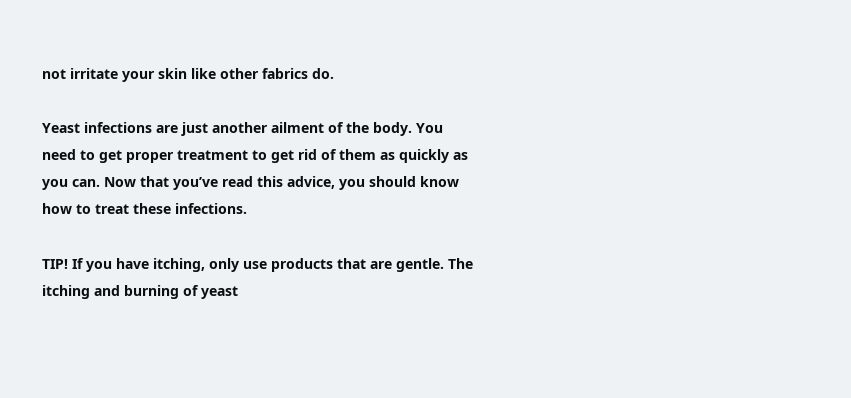not irritate your skin like other fabrics do.

Yeast infections are just another ailment of the body. You need to get proper treatment to get rid of them as quickly as you can. Now that you’ve read this advice, you should know how to treat these infections.

TIP! If you have itching, only use products that are gentle. The itching and burning of yeast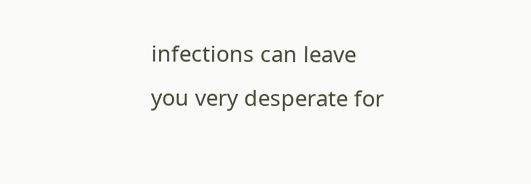infections can leave you very desperate for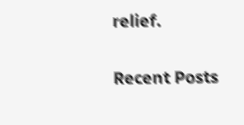relief.

Recent Posts